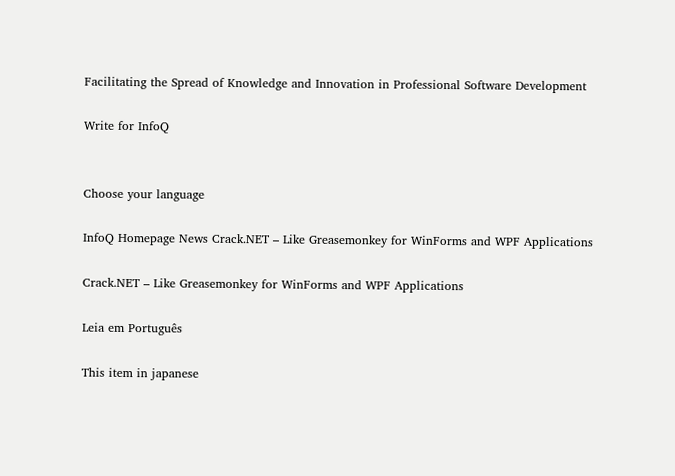Facilitating the Spread of Knowledge and Innovation in Professional Software Development

Write for InfoQ


Choose your language

InfoQ Homepage News Crack.NET – Like Greasemonkey for WinForms and WPF Applications

Crack.NET – Like Greasemonkey for WinForms and WPF Applications

Leia em Português

This item in japanese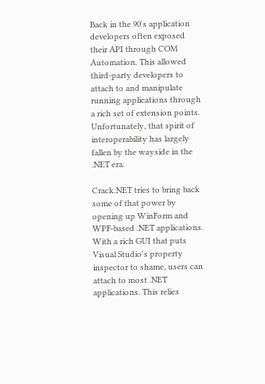Back in the 90's application developers often exposed their API through COM Automation. This allowed third-party developers to attach to and manipulate running applications through a rich set of extension points. Unfortunately, that spirit of interoperability has largely fallen by the wayside in the .NET era.

Crack.NET tries to bring back some of that power by opening up WinForm and WPF-based .NET applications. With a rich GUI that puts Visual Studio's property inspector to shame, users can attach to most .NET applications. This relies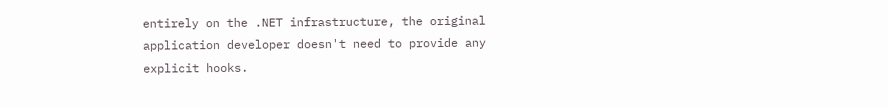entirely on the .NET infrastructure, the original application developer doesn't need to provide any explicit hooks.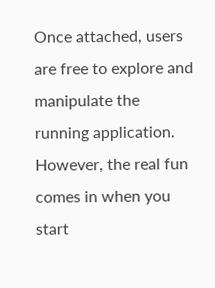Once attached, users are free to explore and manipulate the running application. However, the real fun comes in when you start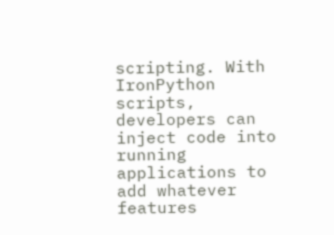scripting. With IronPython scripts, developers can inject code into running applications to add whatever features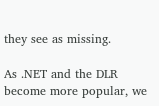they see as missing.

As .NET and the DLR become more popular, we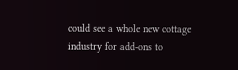could see a whole new cottage industry for add-ons to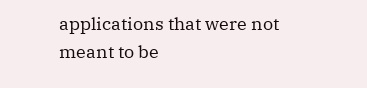applications that were not meant to be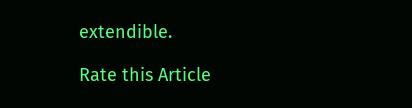extendible.

Rate this Article